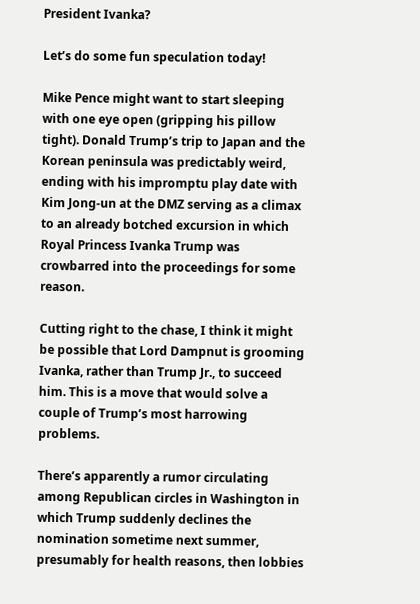President Ivanka?

Let’s do some fun speculation today!

Mike Pence might want to start sleeping with one eye open (gripping his pillow tight). Donald Trump’s trip to Japan and the Korean peninsula was predictably weird, ending with his impromptu play date with Kim Jong-un at the DMZ serving as a climax to an already botched excursion in which Royal Princess Ivanka Trump was crowbarred into the proceedings for some reason.

Cutting right to the chase, I think it might be possible that Lord Dampnut is grooming Ivanka, rather than Trump Jr., to succeed him. This is a move that would solve a couple of Trump’s most harrowing problems.

There’s apparently a rumor circulating among Republican circles in Washington in which Trump suddenly declines the nomination sometime next summer, presumably for health reasons, then lobbies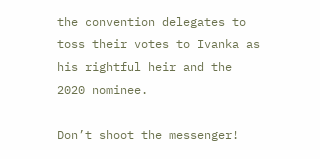the convention delegates to toss their votes to Ivanka as his rightful heir and the 2020 nominee.

Don’t shoot the messenger!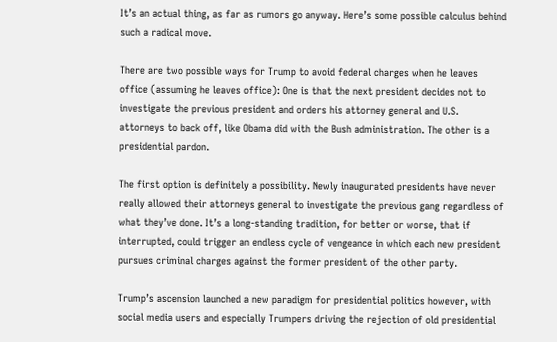It’s an actual thing, as far as rumors go anyway. Here’s some possible calculus behind such a radical move.

There are two possible ways for Trump to avoid federal charges when he leaves office (assuming he leaves office): One is that the next president decides not to investigate the previous president and orders his attorney general and U.S. attorneys to back off, like Obama did with the Bush administration. The other is a presidential pardon.

The first option is definitely a possibility. Newly inaugurated presidents have never really allowed their attorneys general to investigate the previous gang regardless of what they’ve done. It’s a long-standing tradition, for better or worse, that if interrupted, could trigger an endless cycle of vengeance in which each new president pursues criminal charges against the former president of the other party.

Trump’s ascension launched a new paradigm for presidential politics however, with social media users and especially Trumpers driving the rejection of old presidential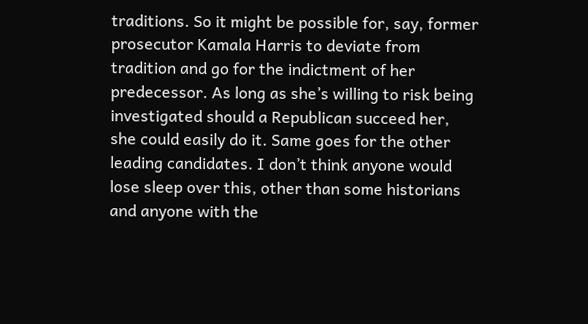traditions. So it might be possible for, say, former prosecutor Kamala Harris to deviate from tradition and go for the indictment of her predecessor. As long as she’s willing to risk being investigated should a Republican succeed her, she could easily do it. Same goes for the other leading candidates. I don’t think anyone would lose sleep over this, other than some historians and anyone with the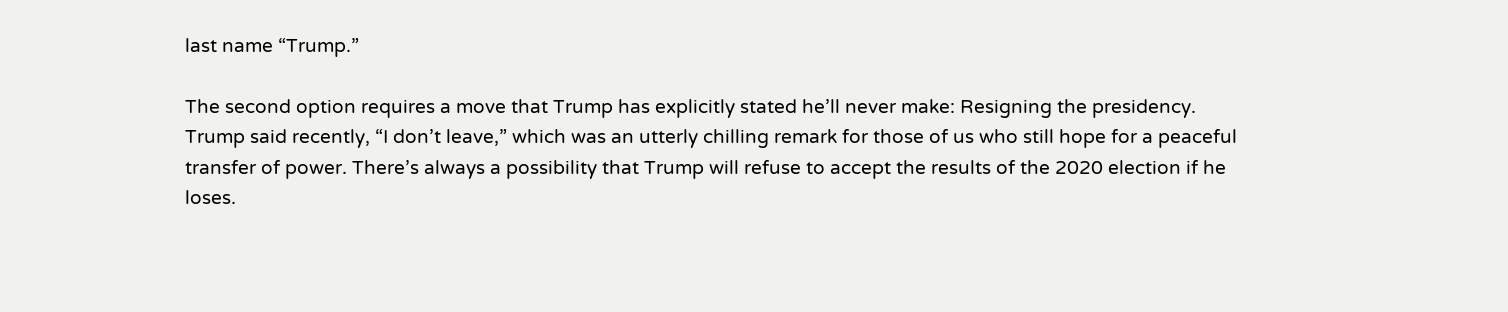last name “Trump.”

The second option requires a move that Trump has explicitly stated he’ll never make: Resigning the presidency. Trump said recently, “I don’t leave,” which was an utterly chilling remark for those of us who still hope for a peaceful transfer of power. There’s always a possibility that Trump will refuse to accept the results of the 2020 election if he loses.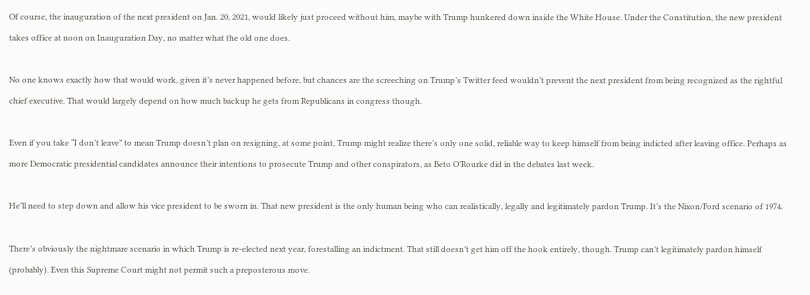Of course, the inauguration of the next president on Jan. 20, 2021, would likely just proceed without him, maybe with Trump hunkered down inside the White House. Under the Constitution, the new president takes office at noon on Inauguration Day, no matter what the old one does.

No one knows exactly how that would work, given it’s never happened before, but chances are the screeching on Trump’s Twitter feed wouldn’t prevent the next president from being recognized as the rightful chief executive. That would largely depend on how much backup he gets from Republicans in congress though.

Even if you take “I don’t leave” to mean Trump doesn’t plan on resigning, at some point, Trump might realize there’s only one solid, reliable way to keep himself from being indicted after leaving office. Perhaps as more Democratic presidential candidates announce their intentions to prosecute Trump and other conspirators, as Beto O’Rourke did in the debates last week.

He’ll need to step down and allow his vice president to be sworn in. That new president is the only human being who can realistically, legally and legitimately pardon Trump. It’s the Nixon/Ford scenario of 1974.

There’s obviously the nightmare scenario in which Trump is re-elected next year, forestalling an indictment. That still doesn’t get him off the hook entirely, though. Trump can’t legitimately pardon himself (probably). Even this Supreme Court might not permit such a preposterous move.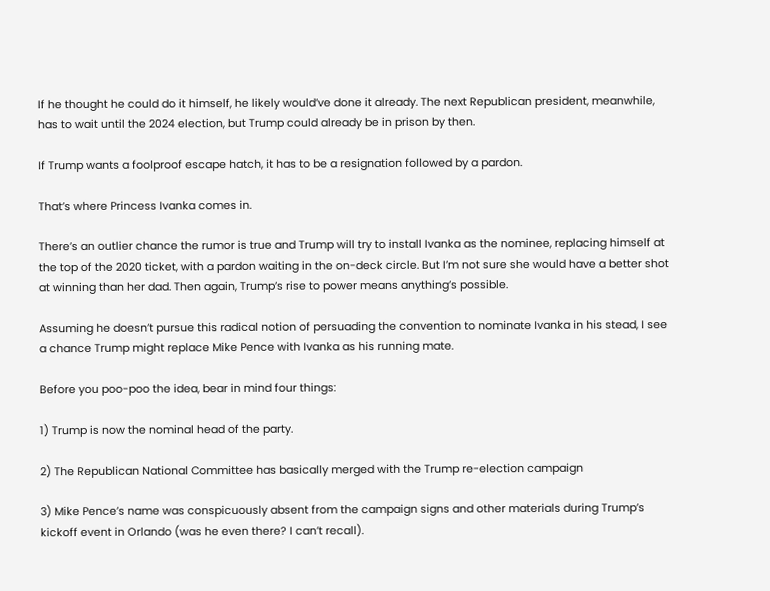If he thought he could do it himself, he likely would’ve done it already. The next Republican president, meanwhile, has to wait until the 2024 election, but Trump could already be in prison by then.

If Trump wants a foolproof escape hatch, it has to be a resignation followed by a pardon.

That’s where Princess Ivanka comes in.

There’s an outlier chance the rumor is true and Trump will try to install Ivanka as the nominee, replacing himself at the top of the 2020 ticket, with a pardon waiting in the on-deck circle. But I’m not sure she would have a better shot at winning than her dad. Then again, Trump’s rise to power means anything’s possible.

Assuming he doesn’t pursue this radical notion of persuading the convention to nominate Ivanka in his stead, I see a chance Trump might replace Mike Pence with Ivanka as his running mate.

Before you poo-poo the idea, bear in mind four things:

1) Trump is now the nominal head of the party.

2) The Republican National Committee has basically merged with the Trump re-election campaign

3) Mike Pence’s name was conspicuously absent from the campaign signs and other materials during Trump’s kickoff event in Orlando (was he even there? I can’t recall).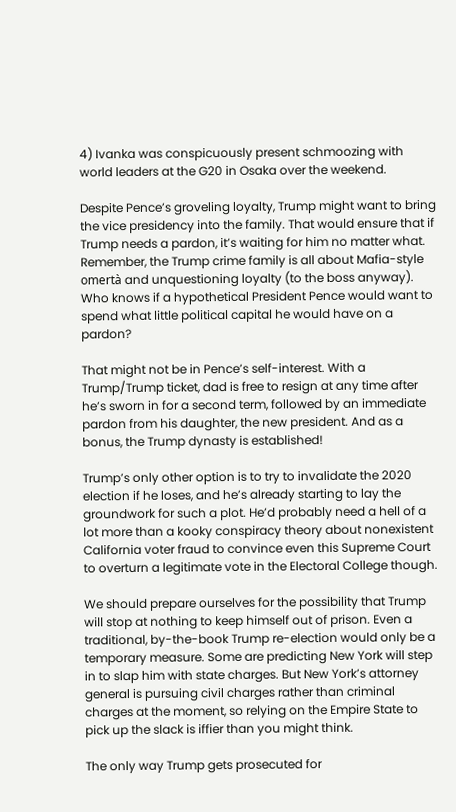4) Ivanka was conspicuously present schmoozing with world leaders at the G20 in Osaka over the weekend.

Despite Pence’s groveling loyalty, Trump might want to bring the vice presidency into the family. That would ensure that if Trump needs a pardon, it’s waiting for him no matter what. Remember, the Trump crime family is all about Mafia-style omertà and unquestioning loyalty (to the boss anyway). Who knows if a hypothetical President Pence would want to spend what little political capital he would have on a pardon?

That might not be in Pence’s self-interest. With a Trump/Trump ticket, dad is free to resign at any time after he’s sworn in for a second term, followed by an immediate pardon from his daughter, the new president. And as a bonus, the Trump dynasty is established!

Trump’s only other option is to try to invalidate the 2020 election if he loses, and he’s already starting to lay the groundwork for such a plot. He’d probably need a hell of a lot more than a kooky conspiracy theory about nonexistent California voter fraud to convince even this Supreme Court to overturn a legitimate vote in the Electoral College though.

We should prepare ourselves for the possibility that Trump will stop at nothing to keep himself out of prison. Even a traditional, by-the-book Trump re-election would only be a temporary measure. Some are predicting New York will step in to slap him with state charges. But New York’s attorney general is pursuing civil charges rather than criminal charges at the moment, so relying on the Empire State to pick up the slack is iffier than you might think.

The only way Trump gets prosecuted for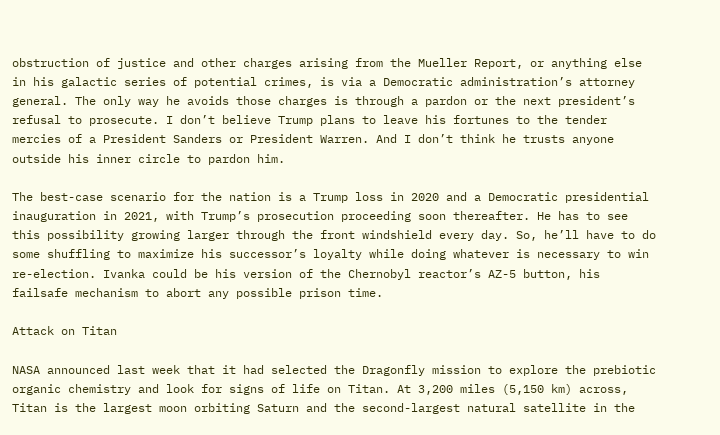obstruction of justice and other charges arising from the Mueller Report, or anything else in his galactic series of potential crimes, is via a Democratic administration’s attorney general. The only way he avoids those charges is through a pardon or the next president’s refusal to prosecute. I don’t believe Trump plans to leave his fortunes to the tender mercies of a President Sanders or President Warren. And I don’t think he trusts anyone outside his inner circle to pardon him.

The best-case scenario for the nation is a Trump loss in 2020 and a Democratic presidential inauguration in 2021, with Trump’s prosecution proceeding soon thereafter. He has to see this possibility growing larger through the front windshield every day. So, he’ll have to do some shuffling to maximize his successor’s loyalty while doing whatever is necessary to win re-election. Ivanka could be his version of the Chernobyl reactor’s AZ-5 button, his failsafe mechanism to abort any possible prison time.

Attack on Titan

NASA announced last week that it had selected the Dragonfly mission to explore the prebiotic organic chemistry and look for signs of life on Titan. At 3,200 miles (5,150 km) across, Titan is the largest moon orbiting Saturn and the second-largest natural satellite in the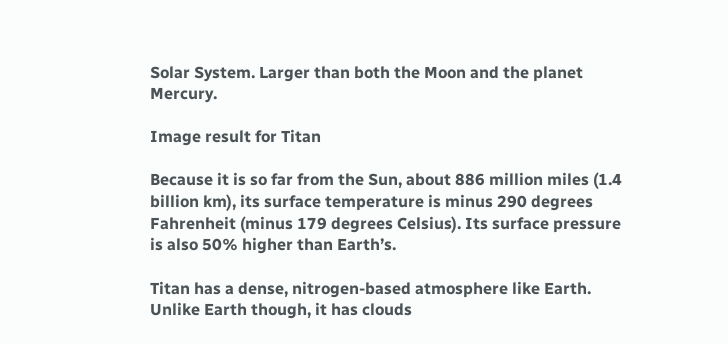Solar System. Larger than both the Moon and the planet Mercury.

Image result for Titan

Because it is so far from the Sun, about 886 million miles (1.4 billion km), its surface temperature is minus 290 degrees Fahrenheit (minus 179 degrees Celsius). Its surface pressure is also 50% higher than Earth’s.

Titan has a dense, nitrogen-based atmosphere like Earth. Unlike Earth though, it has clouds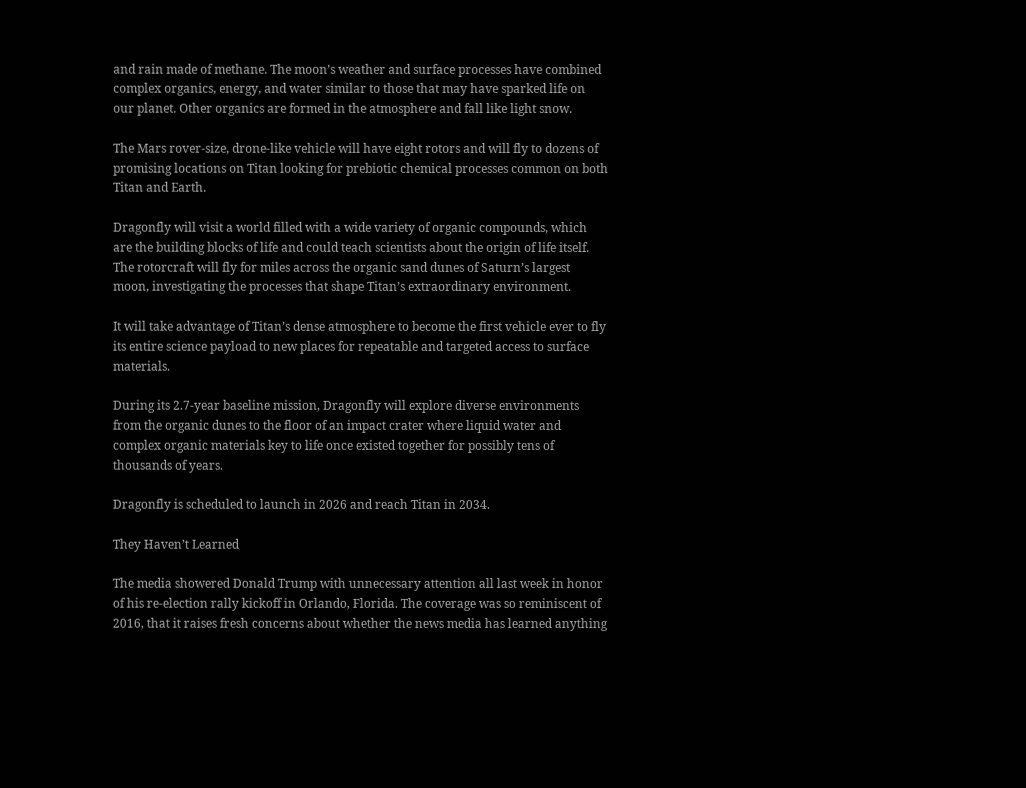and rain made of methane. The moon’s weather and surface processes have combined complex organics, energy, and water similar to those that may have sparked life on our planet. Other organics are formed in the atmosphere and fall like light snow.

The Mars rover-size, drone-like vehicle will have eight rotors and will fly to dozens of promising locations on Titan looking for prebiotic chemical processes common on both Titan and Earth.

Dragonfly will visit a world filled with a wide variety of organic compounds, which are the building blocks of life and could teach scientists about the origin of life itself. The rotorcraft will fly for miles across the organic sand dunes of Saturn’s largest moon, investigating the processes that shape Titan’s extraordinary environment.

It will take advantage of Titan’s dense atmosphere to become the first vehicle ever to fly its entire science payload to new places for repeatable and targeted access to surface materials.

During its 2.7-year baseline mission, Dragonfly will explore diverse environments from the organic dunes to the floor of an impact crater where liquid water and complex organic materials key to life once existed together for possibly tens of thousands of years.

Dragonfly is scheduled to launch in 2026 and reach Titan in 2034.

They Haven’t Learned

The media showered Donald Trump with unnecessary attention all last week in honor of his re-election rally kickoff in Orlando, Florida. The coverage was so reminiscent of 2016, that it raises fresh concerns about whether the news media has learned anything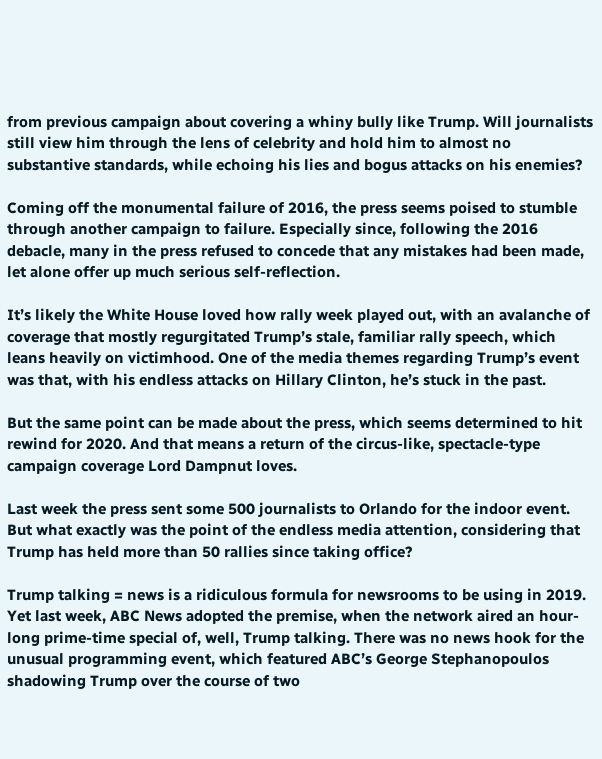from previous campaign about covering a whiny bully like Trump. Will journalists still view him through the lens of celebrity and hold him to almost no substantive standards, while echoing his lies and bogus attacks on his enemies?

Coming off the monumental failure of 2016, the press seems poised to stumble through another campaign to failure. Especially since, following the 2016 debacle, many in the press refused to concede that any mistakes had been made, let alone offer up much serious self-reflection.

It’s likely the White House loved how rally week played out, with an avalanche of coverage that mostly regurgitated Trump’s stale, familiar rally speech, which leans heavily on victimhood. One of the media themes regarding Trump’s event was that, with his endless attacks on Hillary Clinton, he’s stuck in the past.

But the same point can be made about the press, which seems determined to hit rewind for 2020. And that means a return of the circus-like, spectacle-type campaign coverage Lord Dampnut loves.

Last week the press sent some 500 journalists to Orlando for the indoor event. But what exactly was the point of the endless media attention, considering that Trump has held more than 50 rallies since taking office?

Trump talking = news is a ridiculous formula for newsrooms to be using in 2019. Yet last week, ABC News adopted the premise, when the network aired an hour-long prime-time special of, well, Trump talking. There was no news hook for the unusual programming event, which featured ABC’s George Stephanopoulos shadowing Trump over the course of two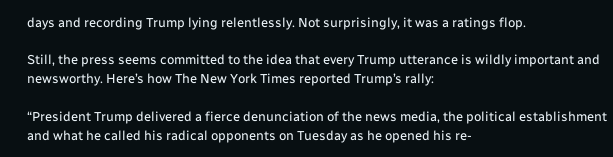days and recording Trump lying relentlessly. Not surprisingly, it was a ratings flop.

Still, the press seems committed to the idea that every Trump utterance is wildly important and newsworthy. Here’s how The New York Times reported Trump’s rally:

“President Trump delivered a fierce denunciation of the news media, the political establishment and what he called his radical opponents on Tuesday as he opened his re-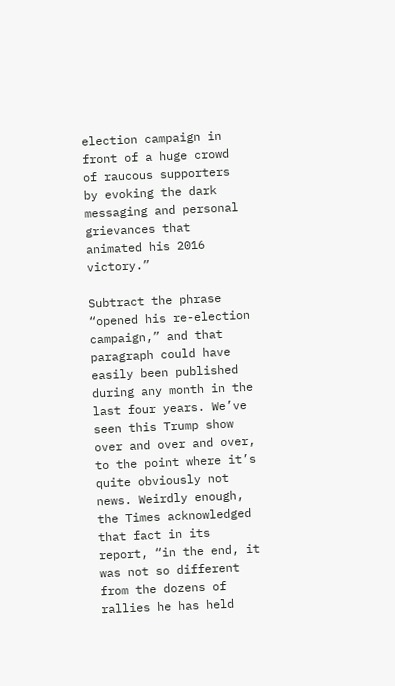election campaign in front of a huge crowd of raucous supporters by evoking the dark messaging and personal grievances that animated his 2016 victory.”

Subtract the phrase “opened his re-election campaign,” and that paragraph could have easily been published during any month in the last four years. We’ve seen this Trump show over and over and over, to the point where it’s quite obviously not news. Weirdly enough, the Times acknowledged that fact in its report, “in the end, it was not so different from the dozens of rallies he has held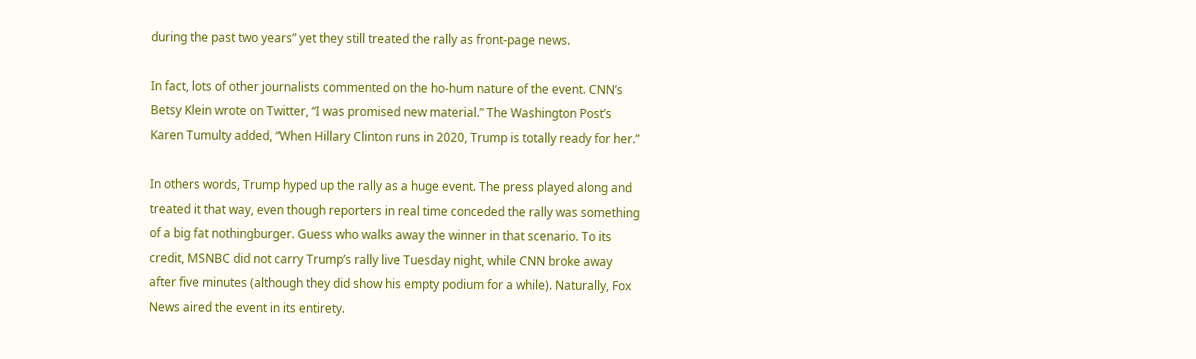during the past two years” yet they still treated the rally as front-page news.

In fact, lots of other journalists commented on the ho-hum nature of the event. CNN’s Betsy Klein wrote on Twitter, “I was promised new material.” The Washington Post’s Karen Tumulty added, “When Hillary Clinton runs in 2020, Trump is totally ready for her.”

In others words, Trump hyped up the rally as a huge event. The press played along and treated it that way, even though reporters in real time conceded the rally was something of a big fat nothingburger. Guess who walks away the winner in that scenario. To its credit, MSNBC did not carry Trump’s rally live Tuesday night, while CNN broke away after five minutes (although they did show his empty podium for a while). Naturally, Fox News aired the event in its entirety.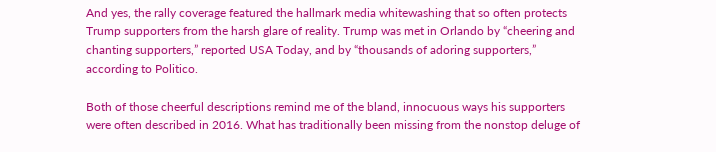And yes, the rally coverage featured the hallmark media whitewashing that so often protects Trump supporters from the harsh glare of reality. Trump was met in Orlando by “cheering and chanting supporters,” reported USA Today, and by “thousands of adoring supporters,” according to Politico.

Both of those cheerful descriptions remind me of the bland, innocuous ways his supporters were often described in 2016. What has traditionally been missing from the nonstop deluge of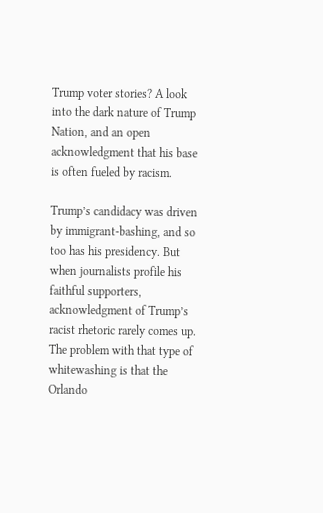Trump voter stories? A look into the dark nature of Trump Nation, and an open acknowledgment that his base is often fueled by racism.

Trump’s candidacy was driven by immigrant-bashing, and so too has his presidency. But when journalists profile his faithful supporters, acknowledgment of Trump’s racist rhetoric rarely comes up. The problem with that type of whitewashing is that the Orlando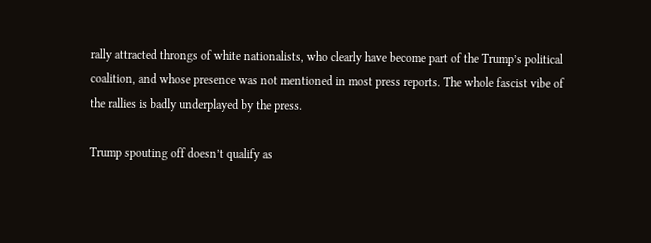rally attracted throngs of white nationalists, who clearly have become part of the Trump’s political coalition, and whose presence was not mentioned in most press reports. The whole fascist vibe of the rallies is badly underplayed by the press.

Trump spouting off doesn’t qualify as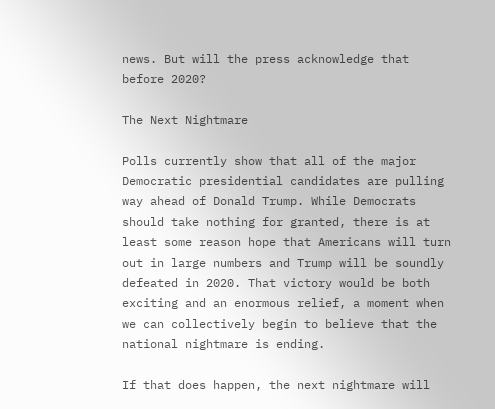news. But will the press acknowledge that before 2020?

The Next Nightmare

Polls currently show that all of the major Democratic presidential candidates are pulling way ahead of Donald Trump. While Democrats should take nothing for granted, there is at least some reason hope that Americans will turn out in large numbers and Trump will be soundly defeated in 2020. That victory would be both exciting and an enormous relief, a moment when we can collectively begin to believe that the national nightmare is ending.

If that does happen, the next nightmare will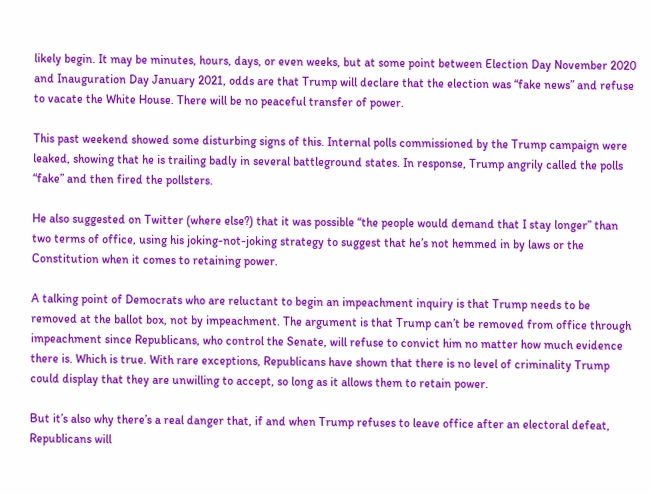likely begin. It may be minutes, hours, days, or even weeks, but at some point between Election Day November 2020 and Inauguration Day January 2021, odds are that Trump will declare that the election was “fake news” and refuse to vacate the White House. There will be no peaceful transfer of power.

This past weekend showed some disturbing signs of this. Internal polls commissioned by the Trump campaign were leaked, showing that he is trailing badly in several battleground states. In response, Trump angrily called the polls “fake” and then fired the pollsters.

He also suggested on Twitter (where else?) that it was possible “the people would demand that I stay longer” than two terms of office, using his joking-not-joking strategy to suggest that he’s not hemmed in by laws or the Constitution when it comes to retaining power.

A talking point of Democrats who are reluctant to begin an impeachment inquiry is that Trump needs to be removed at the ballot box, not by impeachment. The argument is that Trump can’t be removed from office through impeachment since Republicans, who control the Senate, will refuse to convict him no matter how much evidence there is. Which is true. With rare exceptions, Republicans have shown that there is no level of criminality Trump could display that they are unwilling to accept, so long as it allows them to retain power.

But it’s also why there’s a real danger that, if and when Trump refuses to leave office after an electoral defeat, Republicans will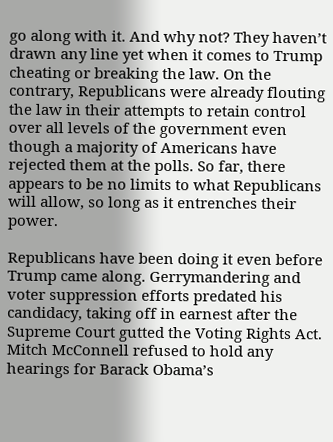go along with it. And why not? They haven’t drawn any line yet when it comes to Trump cheating or breaking the law. On the contrary, Republicans were already flouting the law in their attempts to retain control over all levels of the government even though a majority of Americans have rejected them at the polls. So far, there appears to be no limits to what Republicans will allow, so long as it entrenches their power.

Republicans have been doing it even before Trump came along. Gerrymandering and voter suppression efforts predated his candidacy, taking off in earnest after the Supreme Court gutted the Voting Rights Act. Mitch McConnell refused to hold any hearings for Barack Obama’s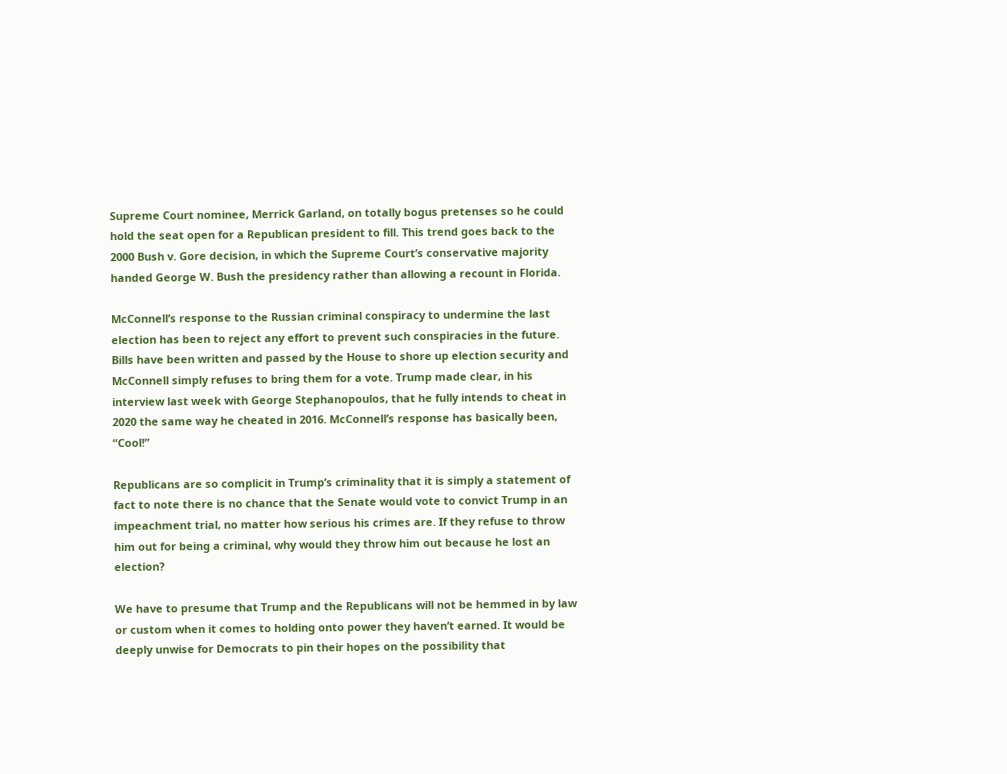Supreme Court nominee, Merrick Garland, on totally bogus pretenses so he could hold the seat open for a Republican president to fill. This trend goes back to the 2000 Bush v. Gore decision, in which the Supreme Court’s conservative majority handed George W. Bush the presidency rather than allowing a recount in Florida.

McConnell’s response to the Russian criminal conspiracy to undermine the last election has been to reject any effort to prevent such conspiracies in the future. Bills have been written and passed by the House to shore up election security and McConnell simply refuses to bring them for a vote. Trump made clear, in his interview last week with George Stephanopoulos, that he fully intends to cheat in 2020 the same way he cheated in 2016. McConnell’s response has basically been, “Cool!”

Republicans are so complicit in Trump’s criminality that it is simply a statement of fact to note there is no chance that the Senate would vote to convict Trump in an impeachment trial, no matter how serious his crimes are. If they refuse to throw him out for being a criminal, why would they throw him out because he lost an election?

We have to presume that Trump and the Republicans will not be hemmed in by law or custom when it comes to holding onto power they haven’t earned. It would be deeply unwise for Democrats to pin their hopes on the possibility that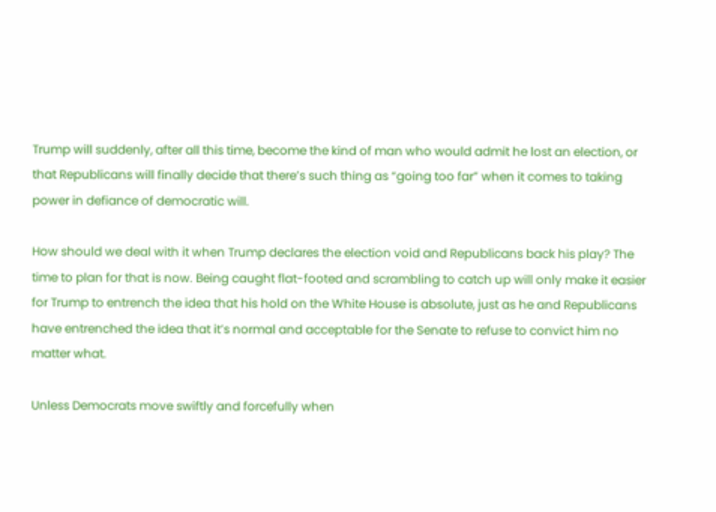Trump will suddenly, after all this time, become the kind of man who would admit he lost an election, or that Republicans will finally decide that there’s such thing as “going too far” when it comes to taking power in defiance of democratic will.

How should we deal with it when Trump declares the election void and Republicans back his play? The time to plan for that is now. Being caught flat-footed and scrambling to catch up will only make it easier for Trump to entrench the idea that his hold on the White House is absolute, just as he and Republicans have entrenched the idea that it’s normal and acceptable for the Senate to refuse to convict him no matter what.

Unless Democrats move swiftly and forcefully when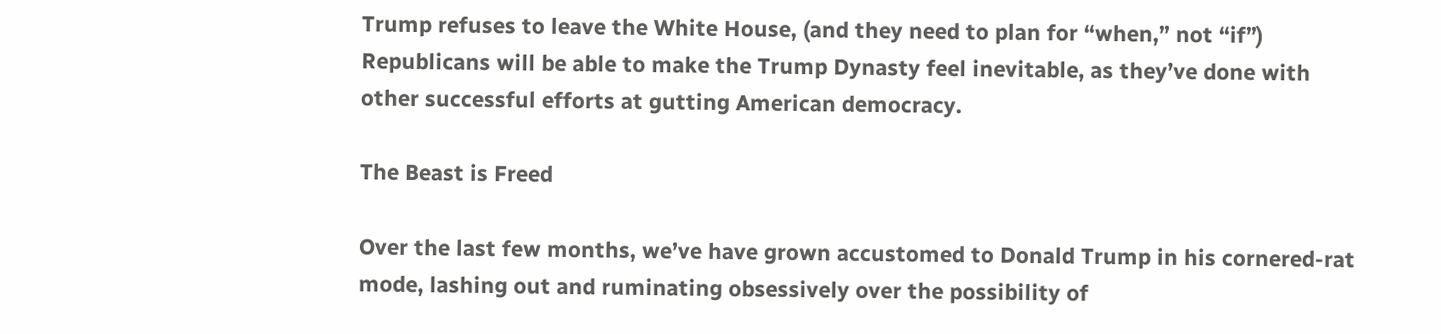Trump refuses to leave the White House, (and they need to plan for “when,” not “if”) Republicans will be able to make the Trump Dynasty feel inevitable, as they’ve done with other successful efforts at gutting American democracy.

The Beast is Freed

Over the last few months, we’ve have grown accustomed to Donald Trump in his cornered-rat mode, lashing out and ruminating obsessively over the possibility of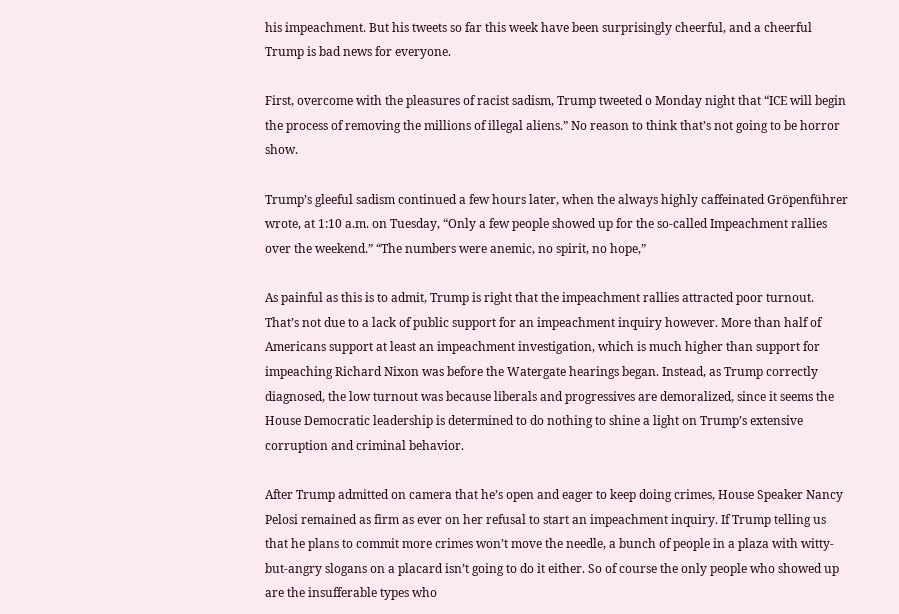his impeachment. But his tweets so far this week have been surprisingly cheerful, and a cheerful Trump is bad news for everyone.

First, overcome with the pleasures of racist sadism, Trump tweeted o Monday night that “ICE will begin the process of removing the millions of illegal aliens.” No reason to think that’s not going to be horror show.

Trump’s gleeful sadism continued a few hours later, when the always highly caffeinated Gröpenführer wrote, at 1:10 a.m. on Tuesday, “Only a few people showed up for the so-called Impeachment rallies over the weekend.” “The numbers were anemic, no spirit, no hope,”

As painful as this is to admit, Trump is right that the impeachment rallies attracted poor turnout. That’s not due to a lack of public support for an impeachment inquiry however. More than half of Americans support at least an impeachment investigation, which is much higher than support for impeaching Richard Nixon was before the Watergate hearings began. Instead, as Trump correctly diagnosed, the low turnout was because liberals and progressives are demoralized, since it seems the House Democratic leadership is determined to do nothing to shine a light on Trump’s extensive corruption and criminal behavior.

After Trump admitted on camera that he’s open and eager to keep doing crimes, House Speaker Nancy Pelosi remained as firm as ever on her refusal to start an impeachment inquiry. If Trump telling us that he plans to commit more crimes won’t move the needle, a bunch of people in a plaza with witty-but-angry slogans on a placard isn’t going to do it either. So of course the only people who showed up are the insufferable types who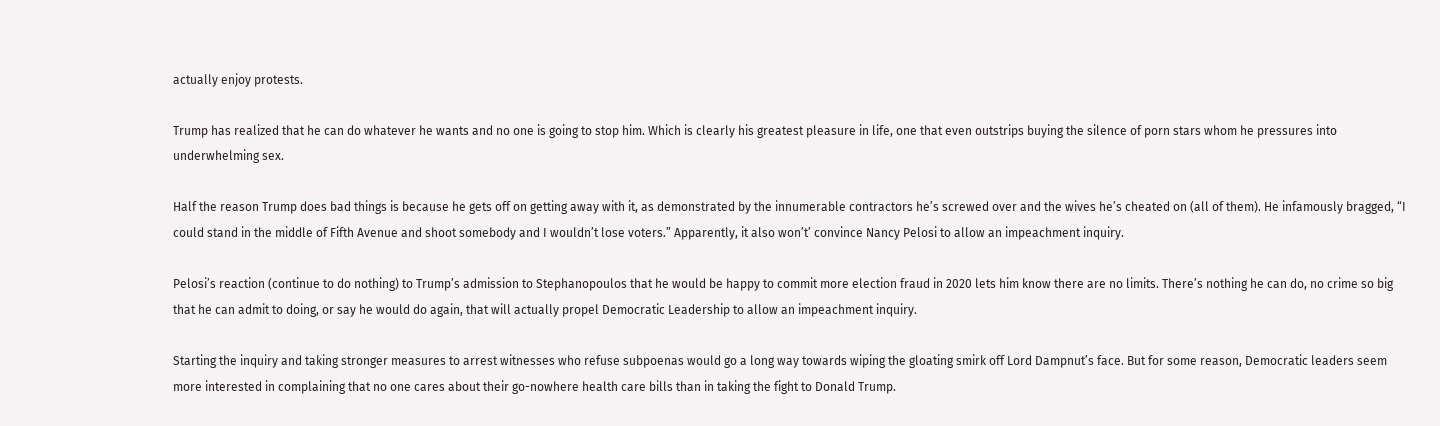actually enjoy protests.

Trump has realized that he can do whatever he wants and no one is going to stop him. Which is clearly his greatest pleasure in life, one that even outstrips buying the silence of porn stars whom he pressures into underwhelming sex.

Half the reason Trump does bad things is because he gets off on getting away with it, as demonstrated by the innumerable contractors he’s screwed over and the wives he’s cheated on (all of them). He infamously bragged, “I could stand in the middle of Fifth Avenue and shoot somebody and I wouldn’t lose voters.” Apparently, it also won’t’ convince Nancy Pelosi to allow an impeachment inquiry.

Pelosi’s reaction (continue to do nothing) to Trump’s admission to Stephanopoulos that he would be happy to commit more election fraud in 2020 lets him know there are no limits. There’s nothing he can do, no crime so big that he can admit to doing, or say he would do again, that will actually propel Democratic Leadership to allow an impeachment inquiry.

Starting the inquiry and taking stronger measures to arrest witnesses who refuse subpoenas would go a long way towards wiping the gloating smirk off Lord Dampnut’s face. But for some reason, Democratic leaders seem more interested in complaining that no one cares about their go-nowhere health care bills than in taking the fight to Donald Trump.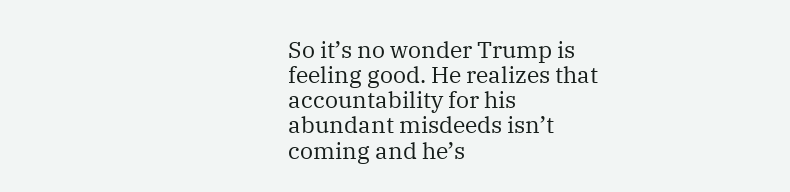So it’s no wonder Trump is feeling good. He realizes that accountability for his abundant misdeeds isn’t coming and he’s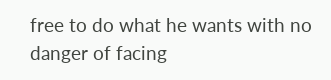free to do what he wants with no danger of facing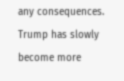any consequences. Trump has slowly become more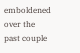emboldened over the past couple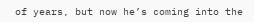of years, but now he’s coming into the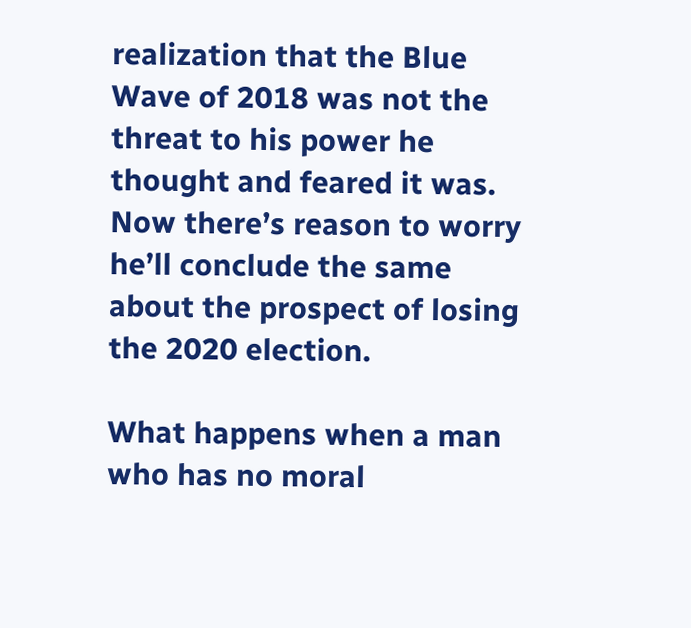realization that the Blue Wave of 2018 was not the threat to his power he thought and feared it was. Now there’s reason to worry he’ll conclude the same about the prospect of losing the 2020 election.

What happens when a man who has no moral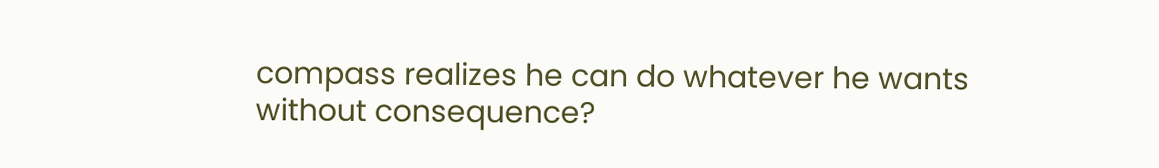compass realizes he can do whatever he wants without consequence?